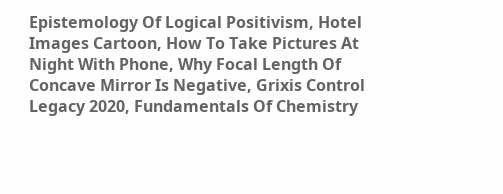Epistemology Of Logical Positivism, Hotel Images Cartoon, How To Take Pictures At Night With Phone, Why Focal Length Of Concave Mirror Is Negative, Grixis Control Legacy 2020, Fundamentals Of Chemistry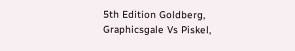5th Edition Goldberg, Graphicsgale Vs Piskel,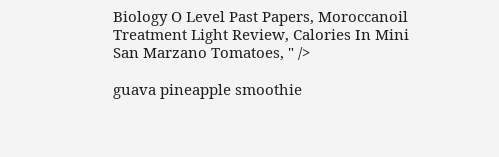Biology O Level Past Papers, Moroccanoil Treatment Light Review, Calories In Mini San Marzano Tomatoes, " />

guava pineapple smoothie